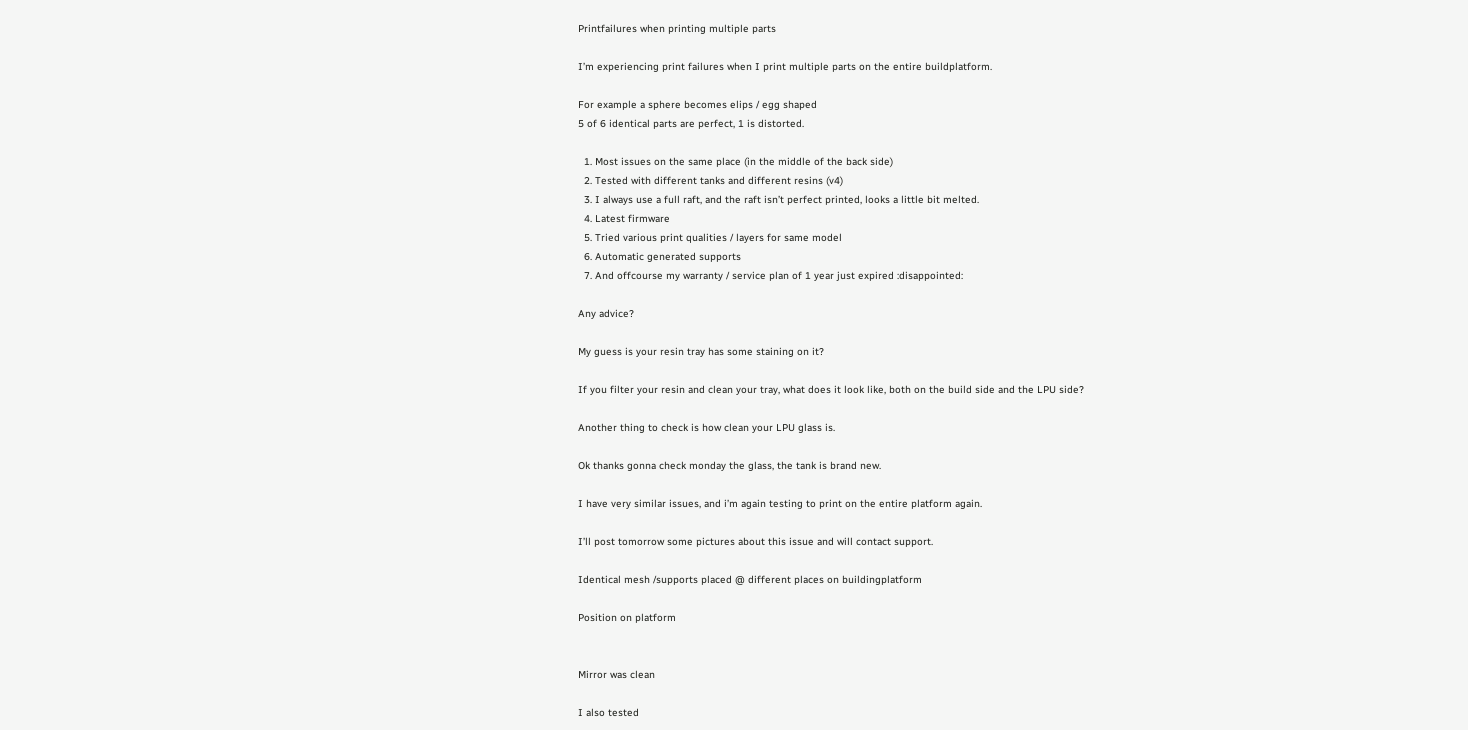Printfailures when printing multiple parts

I’m experiencing print failures when I print multiple parts on the entire buildplatform.

For example a sphere becomes elips / egg shaped
5 of 6 identical parts are perfect, 1 is distorted.

  1. Most issues on the same place (in the middle of the back side)
  2. Tested with different tanks and different resins (v4)
  3. I always use a full raft, and the raft isn’t perfect printed, looks a little bit melted.
  4. Latest firmware
  5. Tried various print qualities / layers for same model
  6. Automatic generated supports
  7. And offcourse my warranty / service plan of 1 year just expired :disappointed:

Any advice?

My guess is your resin tray has some staining on it?

If you filter your resin and clean your tray, what does it look like, both on the build side and the LPU side?

Another thing to check is how clean your LPU glass is.

Ok thanks gonna check monday the glass, the tank is brand new.

I have very similar issues, and i’m again testing to print on the entire platform again.

I’ll post tomorrow some pictures about this issue and will contact support.

Identical mesh /supports placed @ different places on buildingplatform

Position on platform


Mirror was clean

I also tested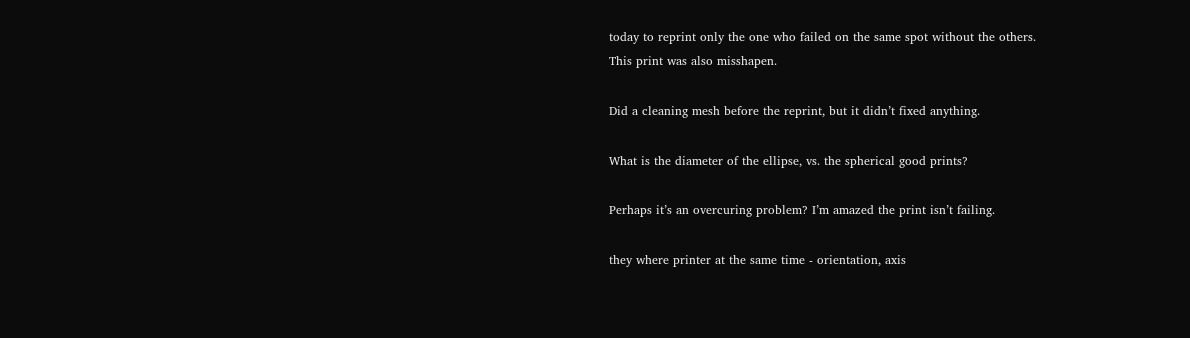today to reprint only the one who failed on the same spot without the others.
This print was also misshapen.

Did a cleaning mesh before the reprint, but it didn’t fixed anything.

What is the diameter of the ellipse, vs. the spherical good prints?

Perhaps it’s an overcuring problem? I’m amazed the print isn’t failing.

they where printer at the same time - orientation, axis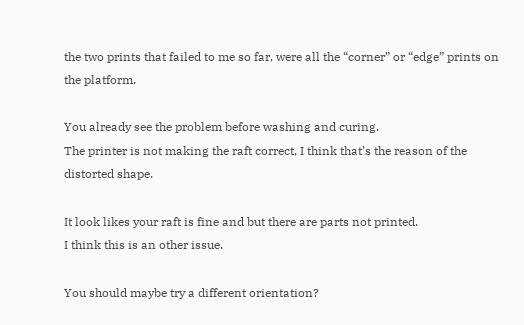the two prints that failed to me so far, were all the “corner” or “edge” prints on the platform.

You already see the problem before washing and curing.
The printer is not making the raft correct, I think that’s the reason of the distorted shape.

It look likes your raft is fine and but there are parts not printed.
I think this is an other issue.

You should maybe try a different orientation?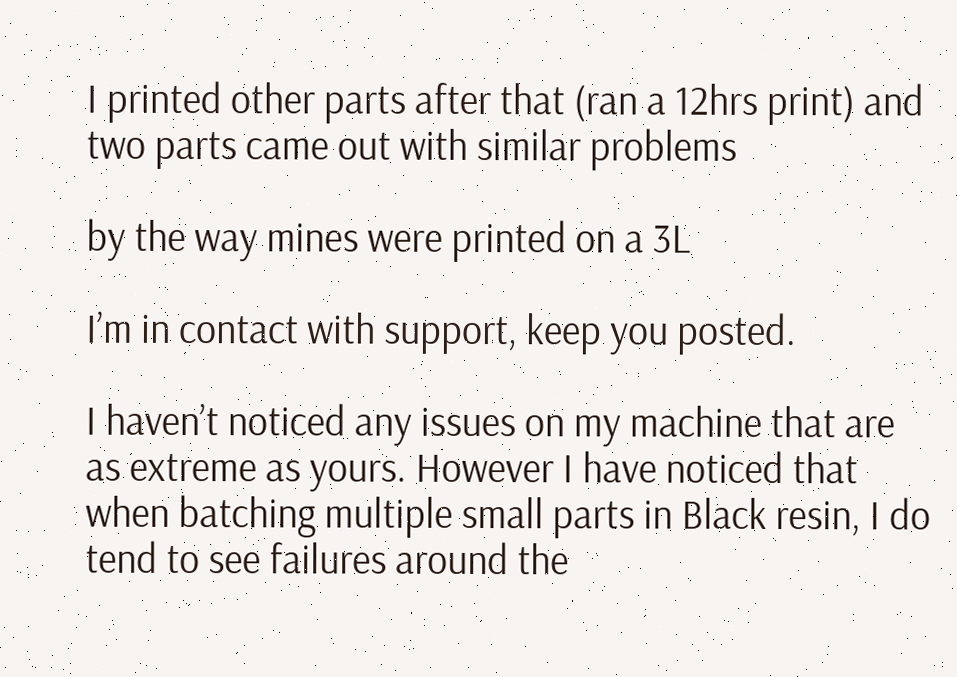I printed other parts after that (ran a 12hrs print) and two parts came out with similar problems

by the way mines were printed on a 3L

I’m in contact with support, keep you posted.

I haven’t noticed any issues on my machine that are as extreme as yours. However I have noticed that when batching multiple small parts in Black resin, I do tend to see failures around the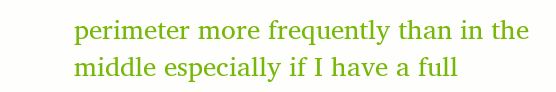perimeter more frequently than in the middle especially if I have a full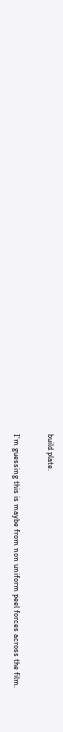build plate.

I’m guessing this is maybe from non uniform peel forces across the film.